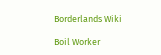Borderlands Wiki

Boil Worker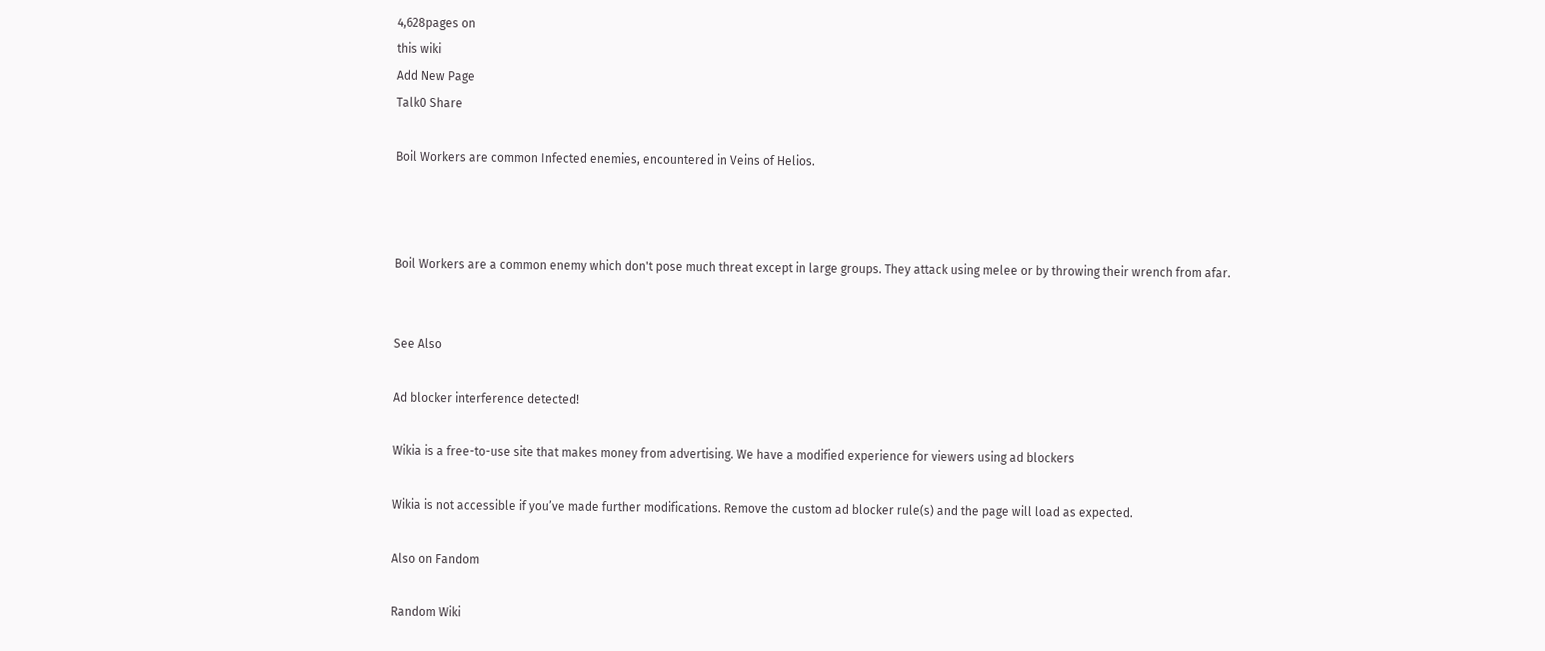4,628pages on
this wiki
Add New Page
Talk0 Share

Boil Workers are common Infected enemies, encountered in Veins of Helios.



Boil Workers are a common enemy which don't pose much threat except in large groups. They attack using melee or by throwing their wrench from afar.


See Also

Ad blocker interference detected!

Wikia is a free-to-use site that makes money from advertising. We have a modified experience for viewers using ad blockers

Wikia is not accessible if you’ve made further modifications. Remove the custom ad blocker rule(s) and the page will load as expected.

Also on Fandom

Random Wiki